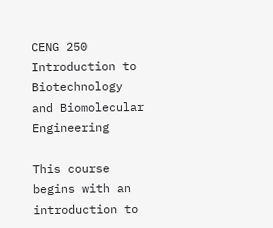CENG 250 Introduction to Biotechnology and Biomolecular Engineering

This course begins with an introduction to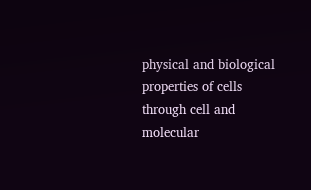physical and biological properties of cells through cell and molecular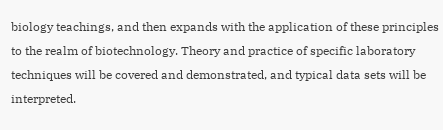biology teachings, and then expands with the application of these principles to the realm of biotechnology. Theory and practice of specific laboratory techniques will be covered and demonstrated, and typical data sets will be interpreted.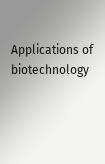Applications of biotechnology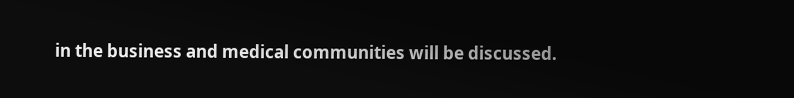in the business and medical communities will be discussed.